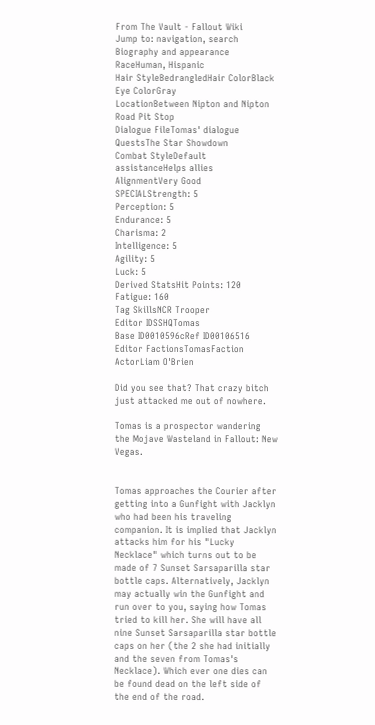From The Vault - Fallout Wiki
Jump to: navigation, search
Biography and appearance
RaceHuman, Hispanic
Hair StyleBedrangledHair ColorBlack
Eye ColorGray
LocationBetween Nipton and Nipton Road Pit Stop
Dialogue FileTomas' dialogue
QuestsThe Star Showdown
Combat StyleDefault
assistanceHelps allies
AlignmentVery Good
SPECIALStrength: 5
Perception: 5
Endurance: 5
Charisma: 2
Intelligence: 5
Agility: 5
Luck: 5
Derived StatsHit Points: 120
Fatigue: 160
Tag SkillsNCR Trooper
Editor IDSSHQTomas
Base ID0010596cRef ID00106516
Editor FactionsTomasFaction
ActorLiam O'Brien

Did you see that? That crazy bitch just attacked me out of nowhere.

Tomas is a prospector wandering the Mojave Wasteland in Fallout: New Vegas.


Tomas approaches the Courier after getting into a Gunfight with Jacklyn who had been his traveling companion. It is implied that Jacklyn attacks him for his "Lucky Necklace" which turns out to be made of 7 Sunset Sarsaparilla star bottle caps. Alternatively, Jacklyn may actually win the Gunfight and run over to you, saying how Tomas tried to kill her. She will have all nine Sunset Sarsaparilla star bottle caps on her (the 2 she had initially and the seven from Tomas's Necklace). Which ever one dies can be found dead on the left side of the end of the road.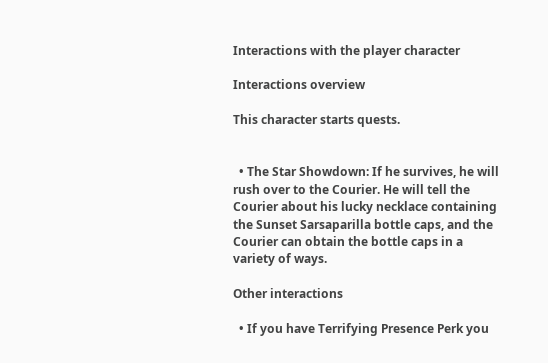Interactions with the player character

Interactions overview

This character starts quests.


  • The Star Showdown: If he survives, he will rush over to the Courier. He will tell the Courier about his lucky necklace containing the Sunset Sarsaparilla bottle caps, and the Courier can obtain the bottle caps in a variety of ways.

Other interactions

  • If you have Terrifying Presence Perk you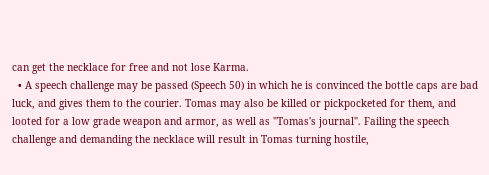can get the necklace for free and not lose Karma.
  • A speech challenge may be passed (Speech 50) in which he is convinced the bottle caps are bad luck, and gives them to the courier. Tomas may also be killed or pickpocketed for them, and looted for a low grade weapon and armor, as well as "Tomas's journal". Failing the speech challenge and demanding the necklace will result in Tomas turning hostile,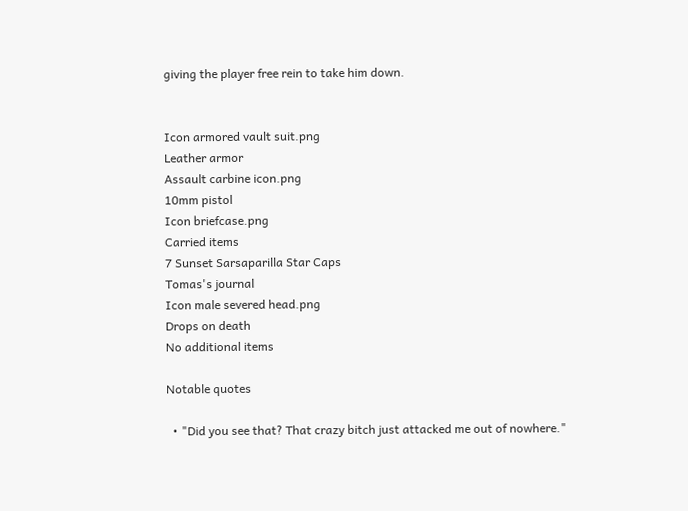giving the player free rein to take him down.


Icon armored vault suit.png
Leather armor
Assault carbine icon.png
10mm pistol
Icon briefcase.png
Carried items
7 Sunset Sarsaparilla Star Caps
Tomas's journal
Icon male severed head.png
Drops on death
No additional items

Notable quotes

  • "Did you see that? That crazy bitch just attacked me out of nowhere."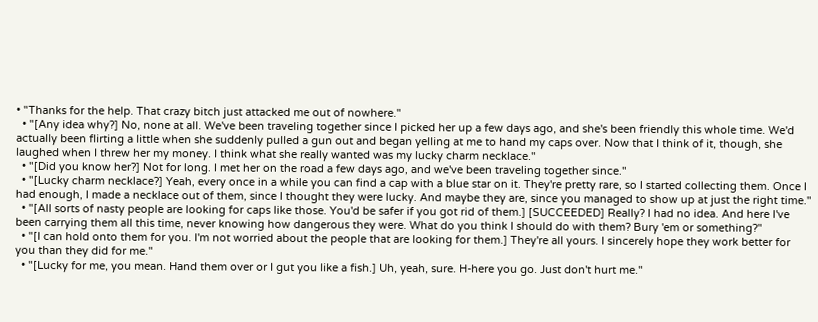• "Thanks for the help. That crazy bitch just attacked me out of nowhere."
  • "[Any idea why?] No, none at all. We've been traveling together since I picked her up a few days ago, and she's been friendly this whole time. We'd actually been flirting a little when she suddenly pulled a gun out and began yelling at me to hand my caps over. Now that I think of it, though, she laughed when I threw her my money. I think what she really wanted was my lucky charm necklace."
  • "[Did you know her?] Not for long. I met her on the road a few days ago, and we've been traveling together since."
  • "[Lucky charm necklace?] Yeah, every once in a while you can find a cap with a blue star on it. They're pretty rare, so I started collecting them. Once I had enough, I made a necklace out of them, since I thought they were lucky. And maybe they are, since you managed to show up at just the right time."
  • "[All sorts of nasty people are looking for caps like those. You'd be safer if you got rid of them.] [SUCCEEDED] Really? I had no idea. And here I've been carrying them all this time, never knowing how dangerous they were. What do you think I should do with them? Bury 'em or something?"
  • "[I can hold onto them for you. I'm not worried about the people that are looking for them.] They're all yours. I sincerely hope they work better for you than they did for me."
  • "[Lucky for me, you mean. Hand them over or I gut you like a fish.] Uh, yeah, sure. H-here you go. Just don't hurt me."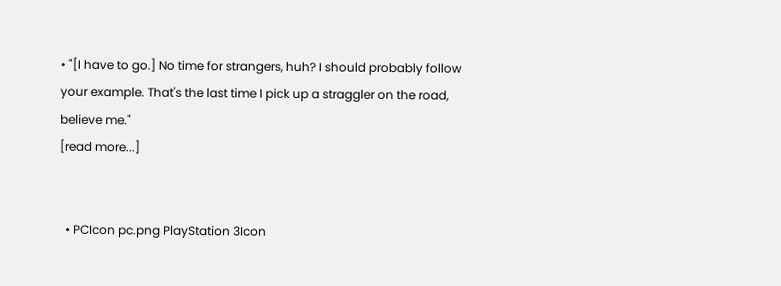• "[I have to go.] No time for strangers, huh? I should probably follow your example. That's the last time I pick up a straggler on the road, believe me."
[read more...]


  • PCIcon pc.png PlayStation 3Icon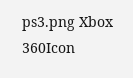ps3.png Xbox 360Icon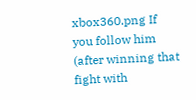xbox360.png If you follow him (after winning that fight with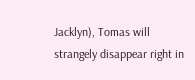Jacklyn), Tomas will strangely disappear right in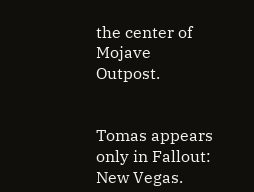the center of Mojave Outpost.


Tomas appears only in Fallout: New Vegas.